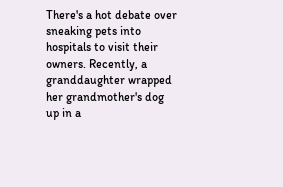There's a hot debate over sneaking pets into hospitals to visit their owners. Recently, a granddaughter wrapped her grandmother's dog up in a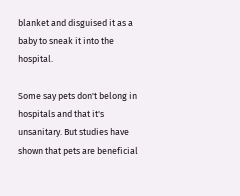blanket and disguised it as a baby to sneak it into the hospital.

Some say pets don't belong in hospitals and that it's unsanitary. But studies have shown that pets are beneficial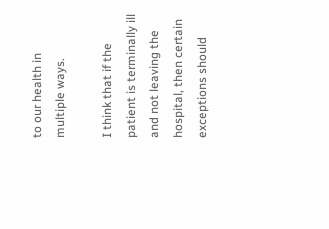to our health in multiple ways.

I think that if the patient is terminally ill and not leaving the hospital, then certain exceptions should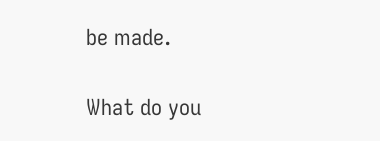be made.

What do you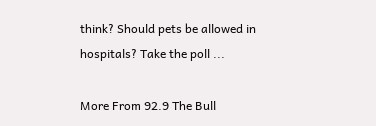think? Should pets be allowed in hospitals? Take the poll ...

More From 92.9 The Bull